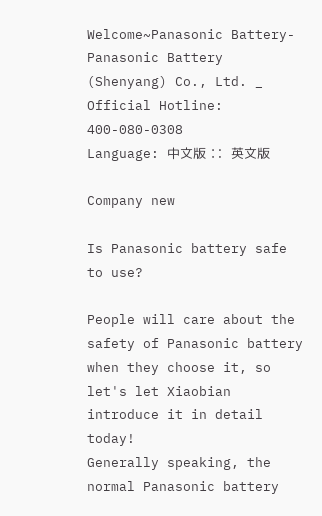Welcome~Panasonic Battery-Panasonic Battery (Shenyang) Co., Ltd. _ Official Hotline: 400-080-0308
Language: 中文版 ∷  英文版

Company new

Is Panasonic battery safe to use?

People will care about the safety of Panasonic battery when they choose it, so let's let Xiaobian introduce it in detail today!
Generally speaking, the normal Panasonic battery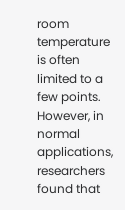room temperature is often limited to a few points.
However, in normal applications, researchers found that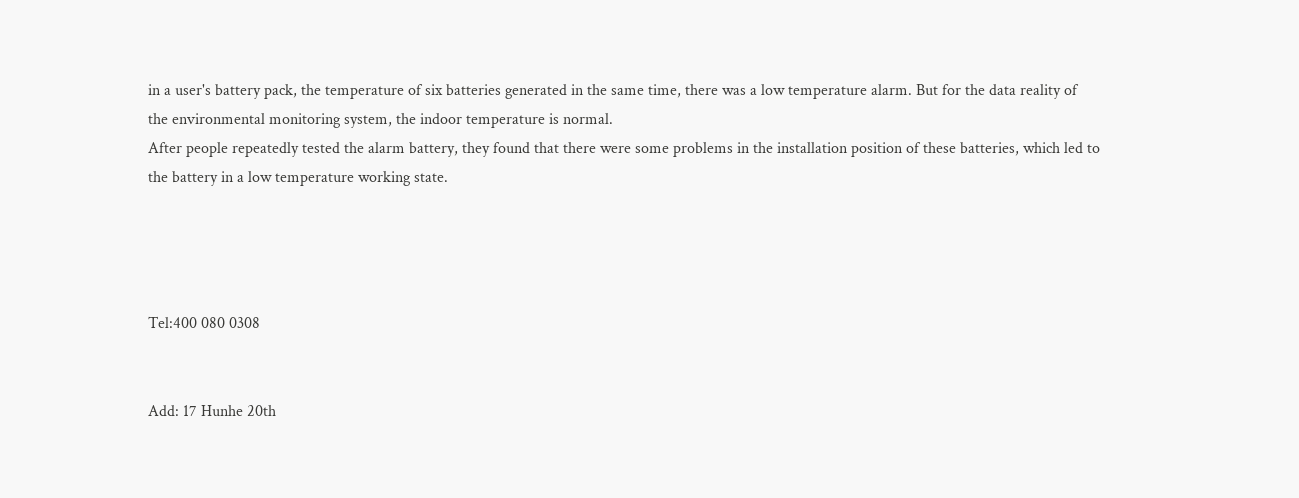in a user's battery pack, the temperature of six batteries generated in the same time, there was a low temperature alarm. But for the data reality of the environmental monitoring system, the indoor temperature is normal.
After people repeatedly tested the alarm battery, they found that there were some problems in the installation position of these batteries, which led to the battery in a low temperature working state.




Tel:400 080 0308


Add: 17 Hunhe 20th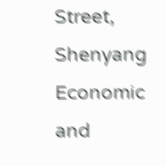Street, Shenyang Economic and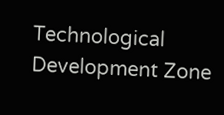Technological Development Zone